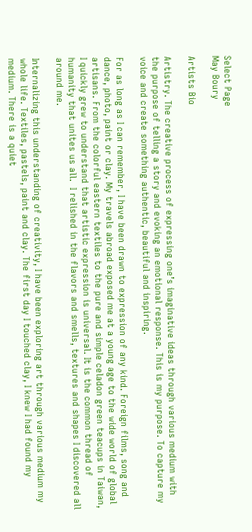Select Page
May Boury

Artists Bio

Artistry. The creative process of expressing one’s imaginative ideas through various medium with the purpose of telling a story and evoking an emotional response. This is my purpose. To capture my voice and create something authentic, beautiful and inspiring.

For as long as I can remember, I have been drawn to expression of any kind. Foreign films, song and dance, photo, paint or clay. My travels abroad exposed me at a young age to the wide world of global artisans. From the colorful eastern textiles to the pure and simple celadon green teacups in Taiwan, I quickly grew to understand that artistic expression is universal. It is the common thread of humanity that unites us all.  I relished in the flavors and smells, textures and shapes I discovered all around me.

Internalizing this understanding of creativity, I have been exploring art through various medium my whole life. Textiles, pastels, paint and clay. The first day I touched clay, I knew I had found my medium. There is a quiet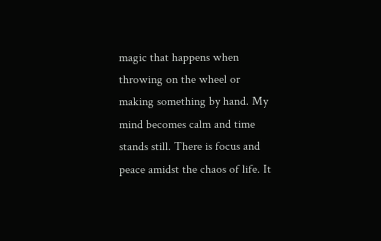magic that happens when throwing on the wheel or making something by hand. My mind becomes calm and time stands still. There is focus and peace amidst the chaos of life. It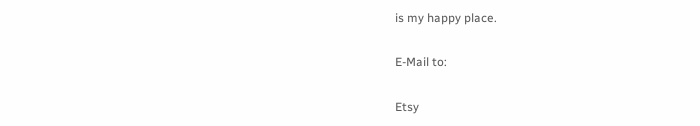is my happy place.

E-Mail to:

Etsy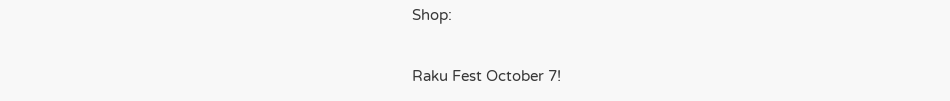Shop:

Raku Fest October 7!